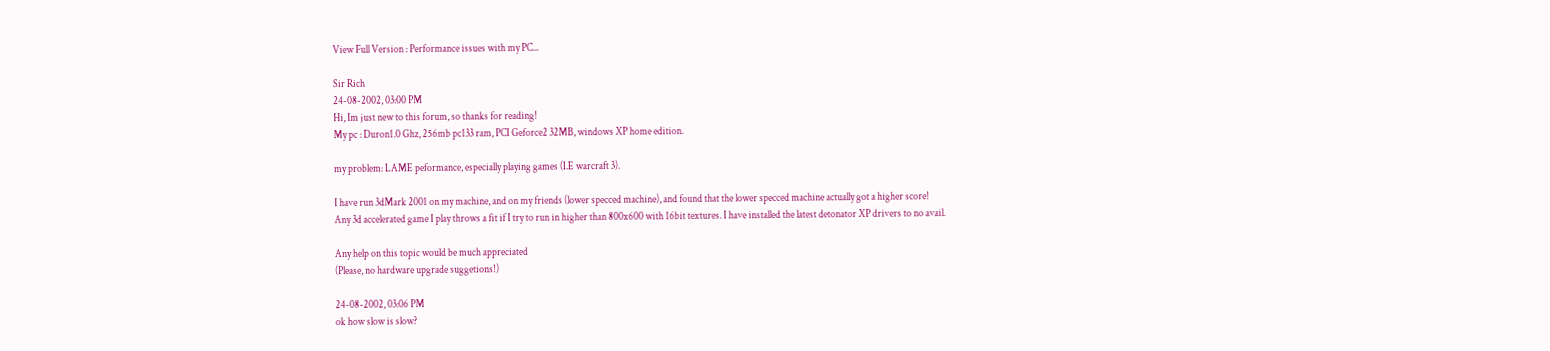View Full Version : Performance issues with my PC...

Sir Rich
24-08-2002, 03:00 PM
Hi, Im just new to this forum, so thanks for reading!
My pc : Duron1.0 Ghz, 256mb pc133 ram, PCI Geforce2 32MB, windows XP home edition.

my problem: LAME peformance, especially playing games (I.E warcraft 3).

I have run 3dMark 2001 on my machine, and on my friends (lower specced machine), and found that the lower specced machine actually got a higher score!
Any 3d accelerated game I play throws a fit if I try to run in higher than 800x600 with 16bit textures. I have installed the latest detonator XP drivers to no avail.

Any help on this topic would be much appreciated
(Please, no hardware upgrade suggetions!)

24-08-2002, 03:06 PM
ok how slow is slow?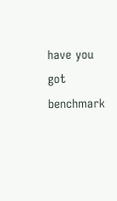have you got benchmark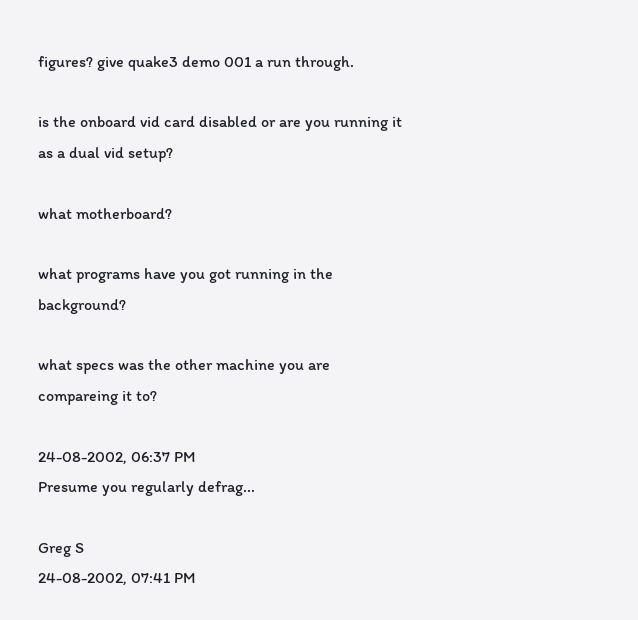figures? give quake3 demo 001 a run through.

is the onboard vid card disabled or are you running it as a dual vid setup?

what motherboard?

what programs have you got running in the background?

what specs was the other machine you are compareing it to?

24-08-2002, 06:37 PM
Presume you regularly defrag...

Greg S
24-08-2002, 07:41 PM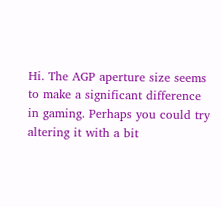Hi. The AGP aperture size seems to make a significant difference in gaming. Perhaps you could try altering it with a bit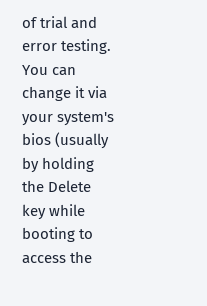of trial and error testing. You can change it via your system's bios (usually by holding the Delete key while booting to access the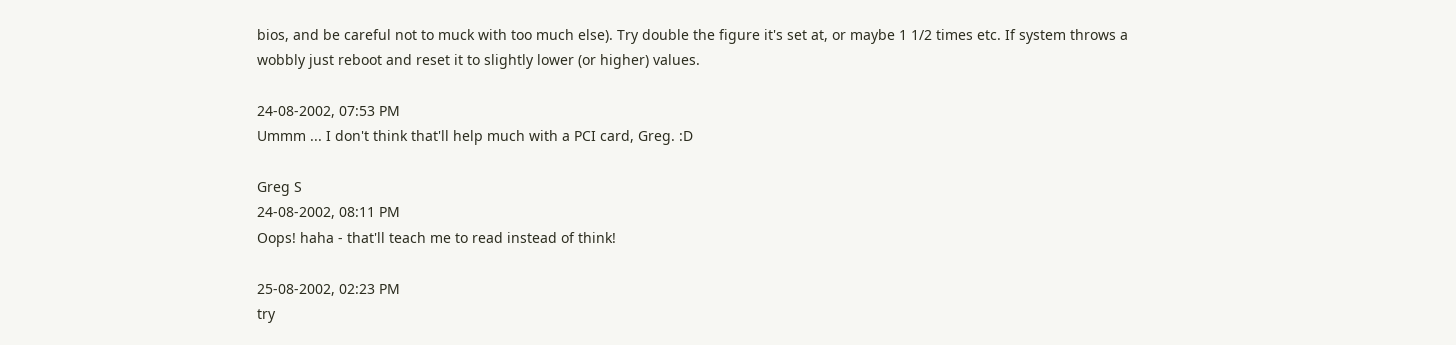bios, and be careful not to muck with too much else). Try double the figure it's set at, or maybe 1 1/2 times etc. If system throws a wobbly just reboot and reset it to slightly lower (or higher) values.

24-08-2002, 07:53 PM
Ummm ... I don't think that'll help much with a PCI card, Greg. :D

Greg S
24-08-2002, 08:11 PM
Oops! haha - that'll teach me to read instead of think!

25-08-2002, 02:23 PM
try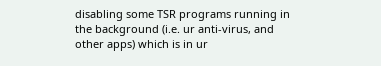disabling some TSR programs running in the background (i.e. ur anti-virus, and other apps) which is in ur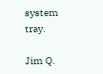system tray.

Jim Q.